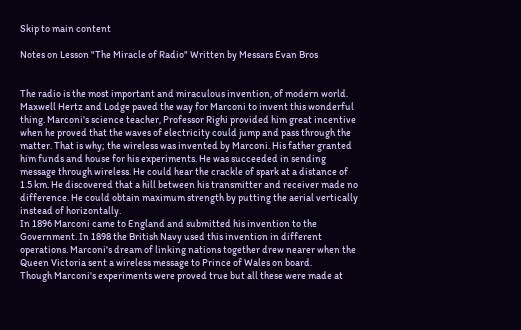Skip to main content

Notes on Lesson "The Miracle of Radio" Written by Messars Evan Bros


The radio is the most important and miraculous invention, of modern world. Maxwell Hertz and Lodge paved the way for Marconi to invent this wonderful thing. Marconi's science teacher, Professor Righi provided him great incentive when he proved that the waves of electricity could jump and pass through the matter. That is why; the wireless was invented by Marconi. His father granted him funds and house for his experiments. He was succeeded in sending message through wireless. He could hear the crackle of spark at a distance of 1.5 km. He discovered that a hill between his transmitter and receiver made no difference. He could obtain maximum strength by putting the aerial vertically instead of horizontally.
In 1896 Marconi came to England and submitted his invention to the Government. In 1898 the British Navy used this invention in different operations. Marconi's dream of linking nations together drew nearer when the Queen Victoria sent a wireless message to Prince of Wales on board.
Though Marconi's experiments were proved true but all these were made at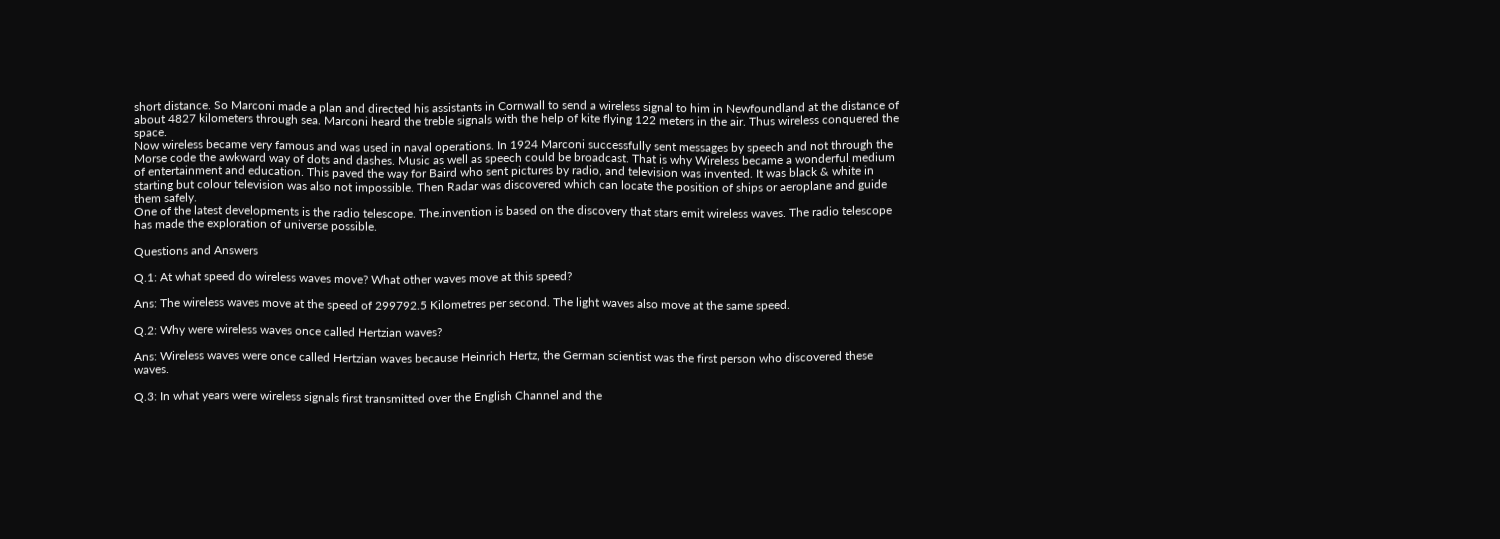short distance. So Marconi made a plan and directed his assistants in Cornwall to send a wireless signal to him in Newfoundland at the distance of about 4827 kilometers through sea. Marconi heard the treble signals with the help of kite flying 122 meters in the air. Thus wireless conquered the space.
Now wireless became very famous and was used in naval operations. In 1924 Marconi successfully sent messages by speech and not through the Morse code the awkward way of dots and dashes. Music as well as speech could be broadcast. That is why Wireless became a wonderful medium of entertainment and education. This paved the way for Baird who sent pictures by radio, and television was invented. It was black & white in starting but colour television was also not impossible. Then Radar was discovered which can locate the position of ships or aeroplane and guide them safely.
One of the latest developments is the radio telescope. The.invention is based on the discovery that stars emit wireless waves. The radio telescope has made the exploration of universe possible.

Questions and Answers

Q.1: At what speed do wireless waves move? What other waves move at this speed?

Ans: The wireless waves move at the speed of 299792.5 Kilometres per second. The light waves also move at the same speed.

Q.2: Why were wireless waves once called Hertzian waves?

Ans: Wireless waves were once called Hertzian waves because Heinrich Hertz, the German scientist was the first person who discovered these waves.

Q.3: In what years were wireless signals first transmitted over the English Channel and the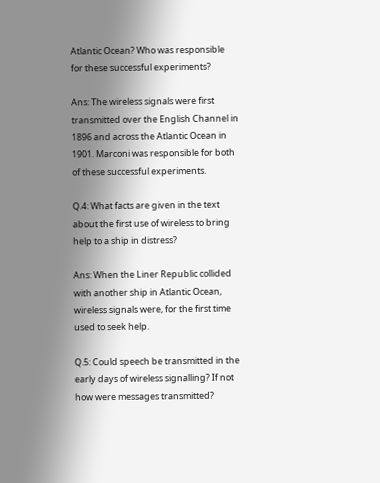Atlantic Ocean? Who was responsible for these successful experiments?

Ans: The wireless signals were first transmitted over the English Channel in 1896 and across the Atlantic Ocean in 1901. Marconi was responsible for both of these successful experiments.

Q.4: What facts are given in the text about the first use of wireless to bring help to a ship in distress?

Ans: When the Liner Republic collided with another ship in Atlantic Ocean, wireless signals were, for the first time used to seek help.

Q.5: Could speech be transmitted in the early days of wireless signalling? If not how were messages transmitted?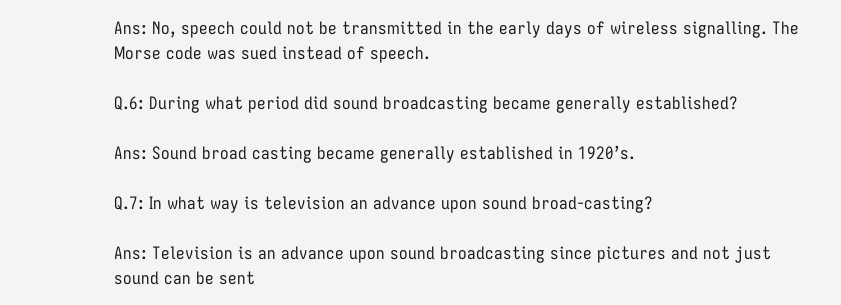Ans: No, speech could not be transmitted in the early days of wireless signalling. The Morse code was sued instead of speech.

Q.6: During what period did sound broadcasting became generally established?

Ans: Sound broad casting became generally established in 1920’s.

Q.7: In what way is television an advance upon sound broad-casting?

Ans: Television is an advance upon sound broadcasting since pictures and not just sound can be sent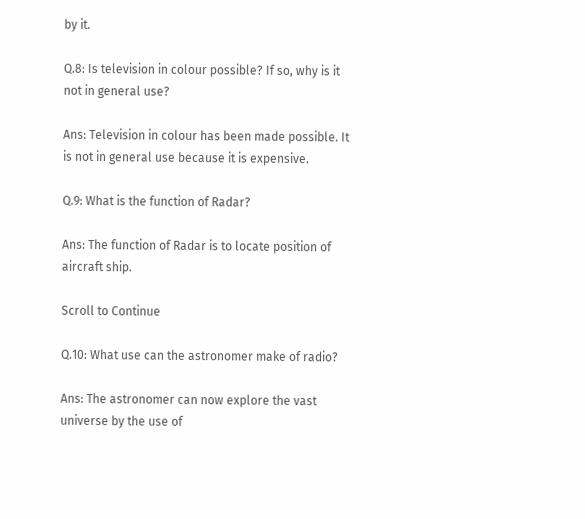by it.

Q.8: Is television in colour possible? If so, why is it not in general use?

Ans: Television in colour has been made possible. It is not in general use because it is expensive.

Q.9: What is the function of Radar?

Ans: The function of Radar is to locate position of aircraft ship.

Scroll to Continue

Q.10: What use can the astronomer make of radio?

Ans: The astronomer can now explore the vast universe by the use of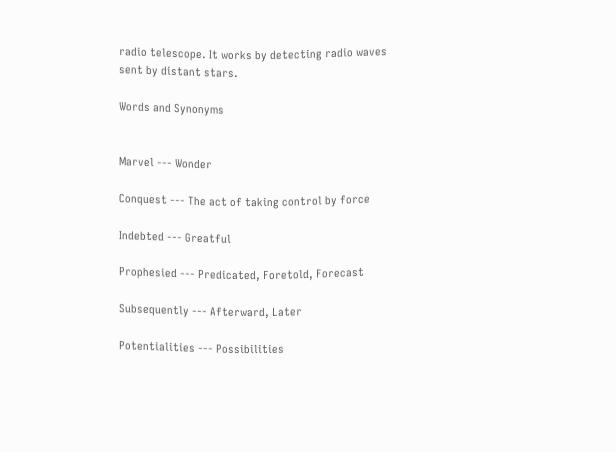radio telescope. It works by detecting radio waves sent by distant stars.

Words and Synonyms


Marvel --- Wonder

Conquest --- The act of taking control by force

Indebted --- Greatful

Prophesied --- Predicated, Foretold, Forecast

Subsequently --- Afterward, Later

Potentialities --- Possibilities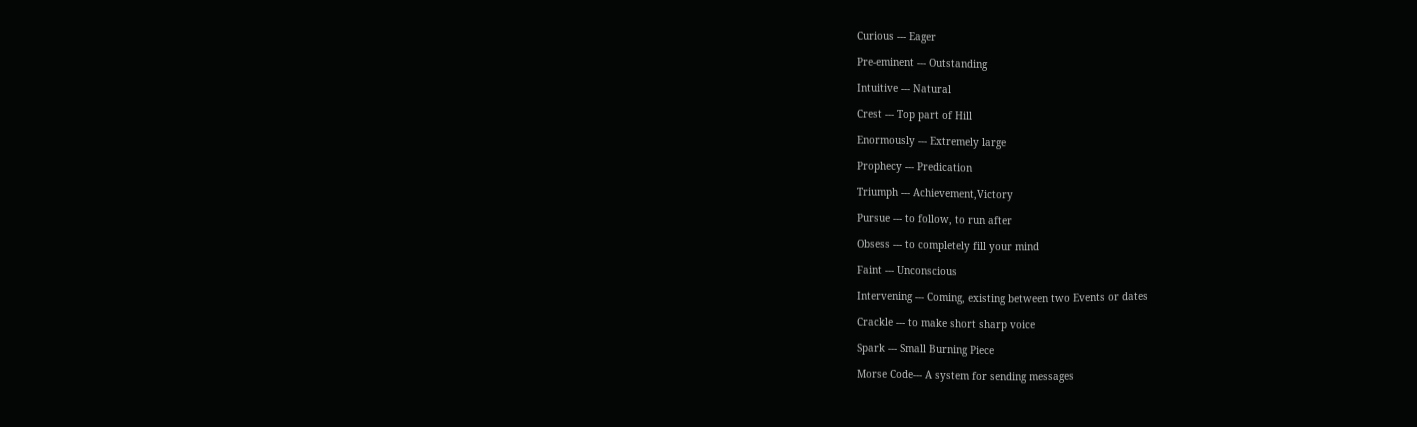Curious --- Eager

Pre-eminent --- Outstanding

Intuitive --- Natural

Crest --- Top part of Hill

Enormously --- Extremely large

Prophecy --- Predication

Triumph --- Achievement,Victory

Pursue --- to follow, to run after

Obsess --- to completely fill your mind

Faint --- Unconscious

Intervening --- Coming, existing between two Events or dates

Crackle --- to make short sharp voice

Spark --- Small Burning Piece

Morse Code--- A system for sending messages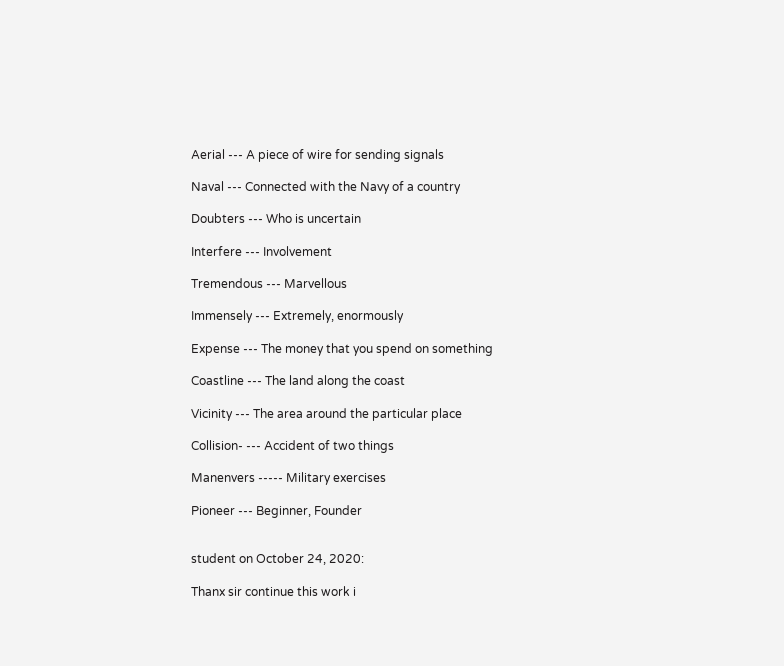Aerial --- A piece of wire for sending signals

Naval --- Connected with the Navy of a country

Doubters --- Who is uncertain

Interfere --- Involvement

Tremendous --- Marvellous

Immensely --- Extremely, enormously

Expense --- The money that you spend on something

Coastline --- The land along the coast

Vicinity --- The area around the particular place

Collision- --- Accident of two things

Manenvers ----- Military exercises

Pioneer --- Beginner, Founder


student on October 24, 2020:

Thanx sir continue this work i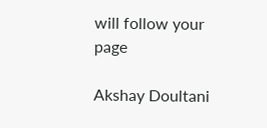will follow your page

Akshay Doultani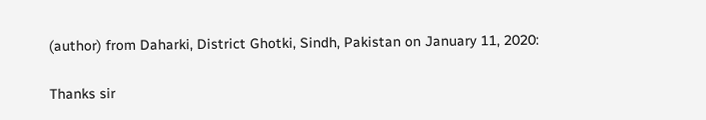(author) from Daharki, District Ghotki, Sindh, Pakistan on January 11, 2020:

Thanks sir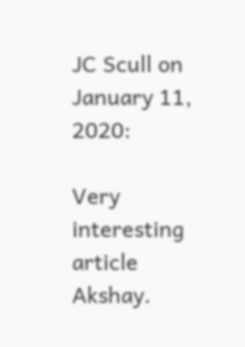JC Scull on January 11, 2020:

Very interesting article Akshay.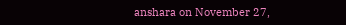anshara on November 27,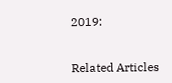2019:


Related Articles